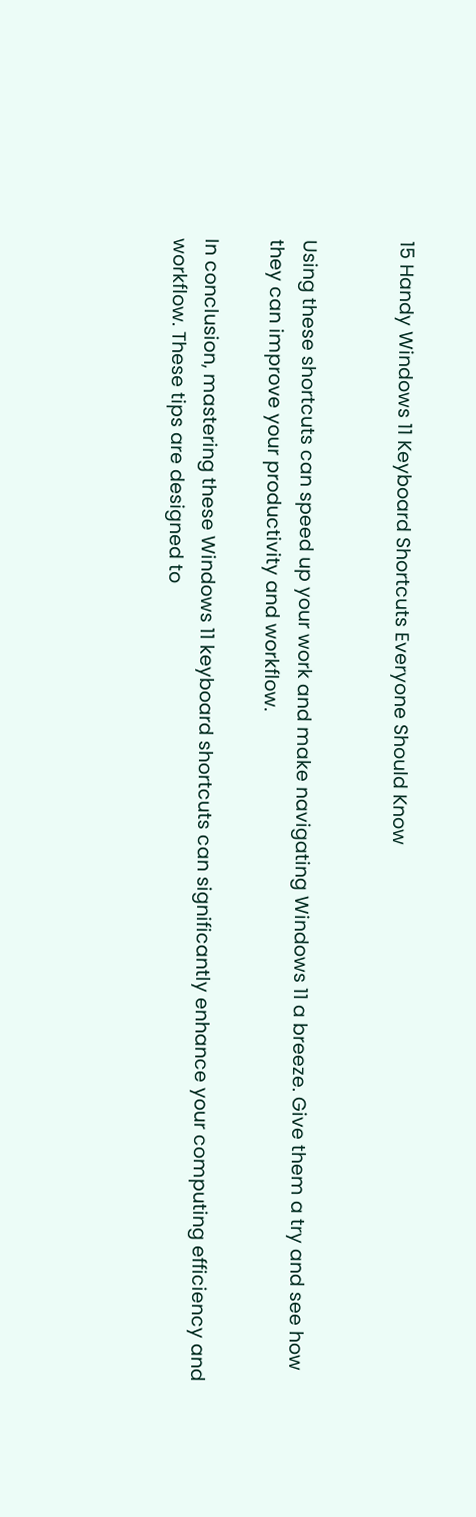15 Handy Windows 11 Keyboard Shortcuts Everyone Should Know


Using these shortcuts can speed up your work and make navigating Windows 11 a breeze. Give them a try and see how they can improve your productivity and workflow.

In conclusion, mastering these Windows 11 keyboard shortcuts can significantly enhance your computing efficiency and workflow. These tips are designed to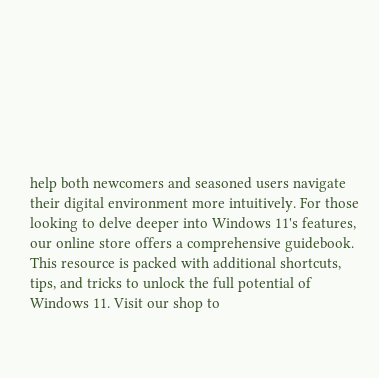help both newcomers and seasoned users navigate their digital environment more intuitively. For those looking to delve deeper into Windows 11's features, our online store offers a comprehensive guidebook. This resource is packed with additional shortcuts, tips, and tricks to unlock the full potential of Windows 11. Visit our shop to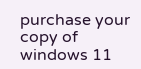purchase your copy of windows 11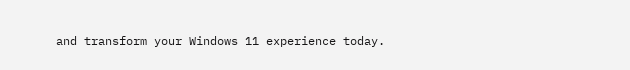and transform your Windows 11 experience today.